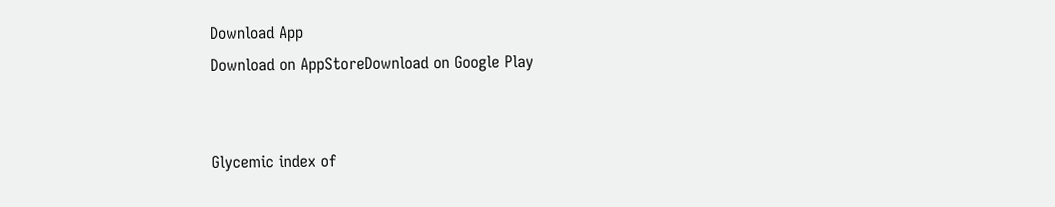Download App
Download on AppStoreDownload on Google Play


Glycemic index of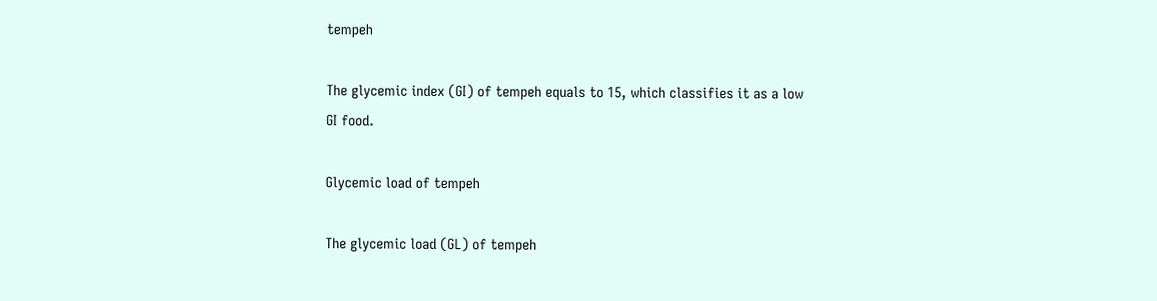tempeh

The glycemic index (GI) of tempeh equals to 15, which classifies it as a low GI food.

Glycemic load of tempeh

The glycemic load (GL) of tempeh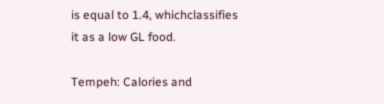is equal to 1.4, whichclassifies it as a low GL food.

Tempeh: Calories and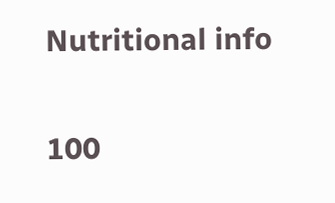Nutritional info

100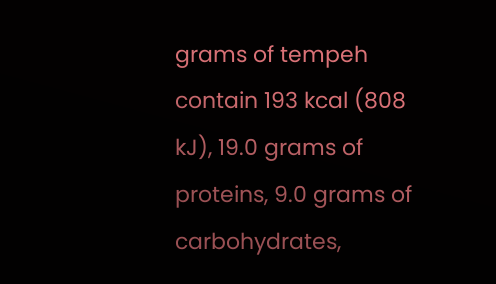grams of tempeh contain 193 kcal (808 kJ), 19.0 grams of proteins, 9.0 grams of carbohydrates,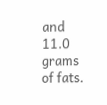and 11.0 grams of fats.